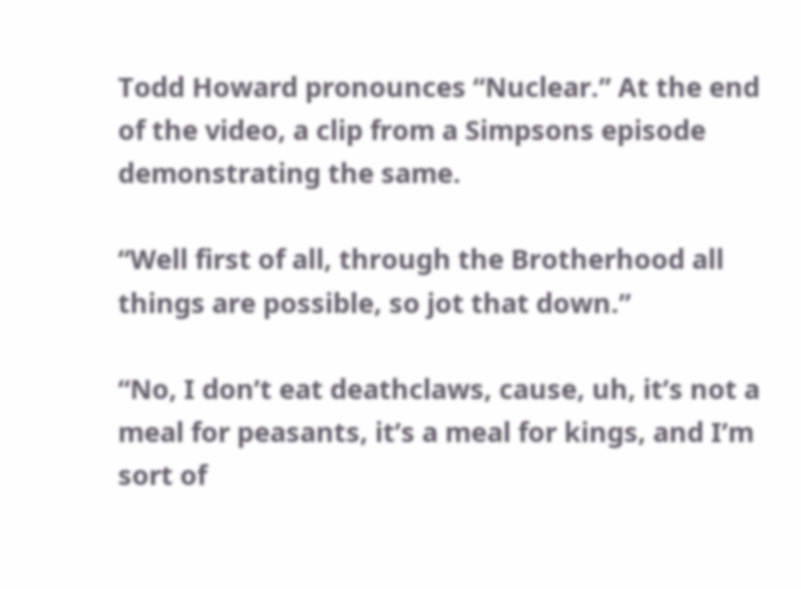Todd Howard pronounces “Nuclear.” At the end of the video, a clip from a Simpsons episode demonstrating the same.

“Well first of all, through the Brotherhood all things are possible, so jot that down.”

“No, I don’t eat deathclaws, cause, uh, it’s not a meal for peasants, it’s a meal for kings, and I’m sort of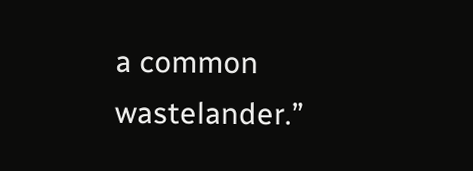a common wastelander.”